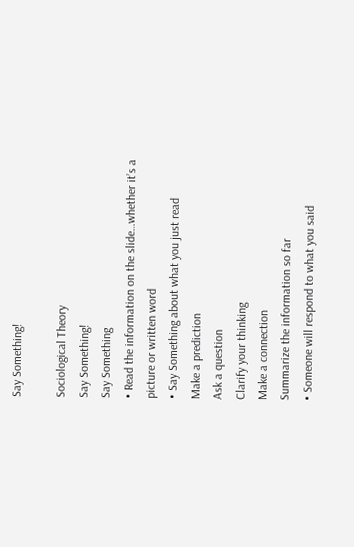Say Something!

Sociological Theory
Say Something!
Say Something
• Read the information on the slide…whether it’s a
picture or written word
• Say Something about what you just read
Make a prediction
Ask a question
Clarify your thinking
Make a connection
Summarize the information so far
• Someone will respond to what you said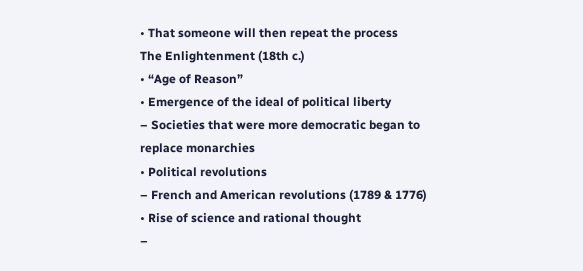• That someone will then repeat the process
The Enlightenment (18th c.)
• “Age of Reason”
• Emergence of the ideal of political liberty
– Societies that were more democratic began to
replace monarchies
• Political revolutions
– French and American revolutions (1789 & 1776)
• Rise of science and rational thought
–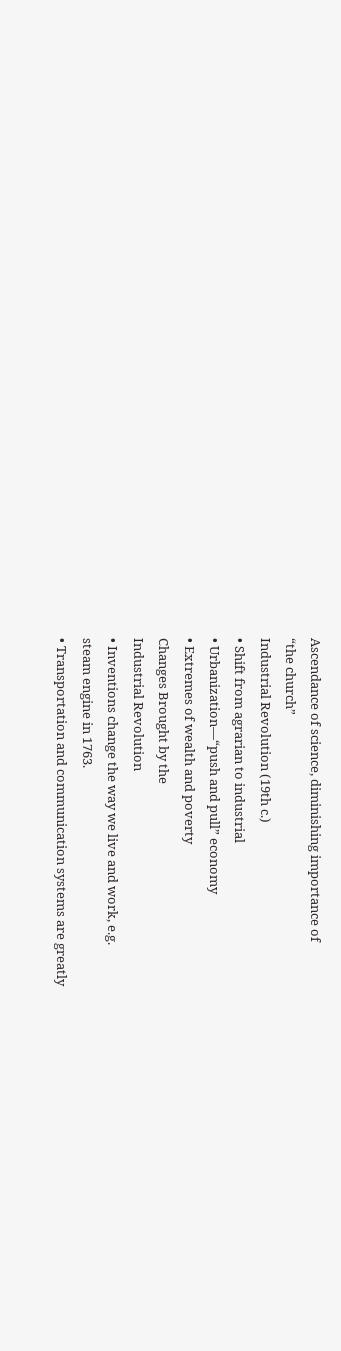Ascendance of science, diminishing importance of
“the church”
Industrial Revolution (19th c.)
• Shift from agrarian to industrial
• Urbanization—“push and pull” economy
• Extremes of wealth and poverty
Changes Brought by the
Industrial Revolution
• Inventions change the way we live and work, e.g.
steam engine in 1763.
• Transportation and communication systems are greatly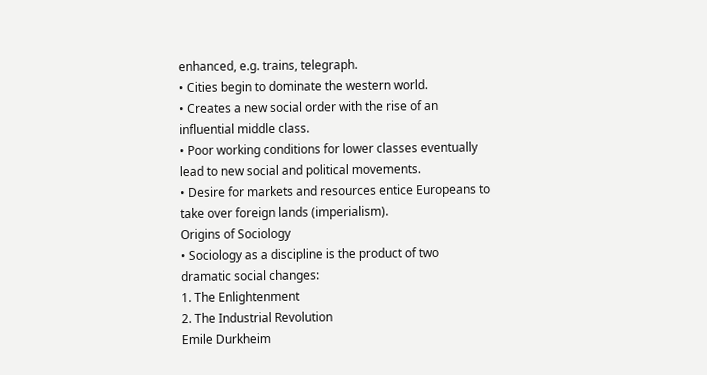enhanced, e.g. trains, telegraph.
• Cities begin to dominate the western world.
• Creates a new social order with the rise of an
influential middle class.
• Poor working conditions for lower classes eventually
lead to new social and political movements.
• Desire for markets and resources entice Europeans to
take over foreign lands (imperialism).
Origins of Sociology
• Sociology as a discipline is the product of two
dramatic social changes:
1. The Enlightenment
2. The Industrial Revolution
Emile Durkheim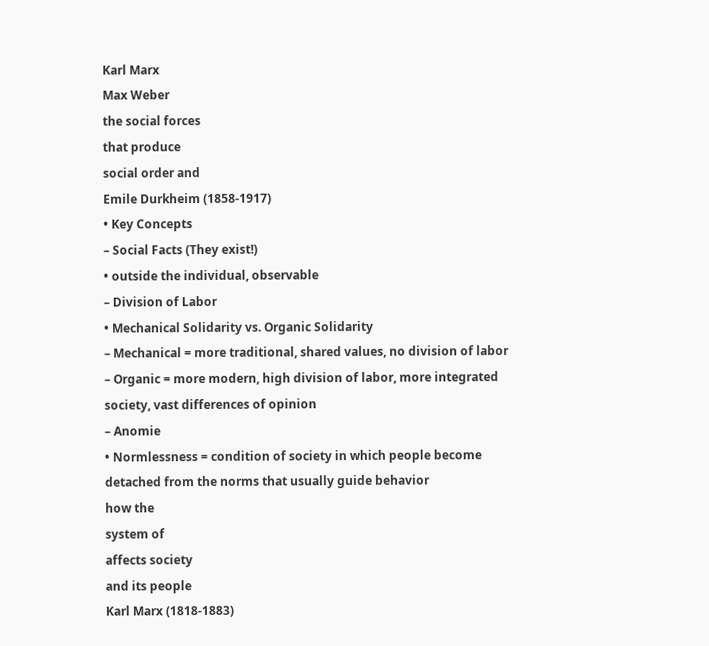Karl Marx
Max Weber
the social forces
that produce
social order and
Emile Durkheim (1858-1917)
• Key Concepts
– Social Facts (They exist!)
• outside the individual, observable
– Division of Labor
• Mechanical Solidarity vs. Organic Solidarity
– Mechanical = more traditional, shared values, no division of labor
– Organic = more modern, high division of labor, more integrated
society, vast differences of opinion
– Anomie
• Normlessness = condition of society in which people become
detached from the norms that usually guide behavior
how the
system of
affects society
and its people
Karl Marx (1818-1883)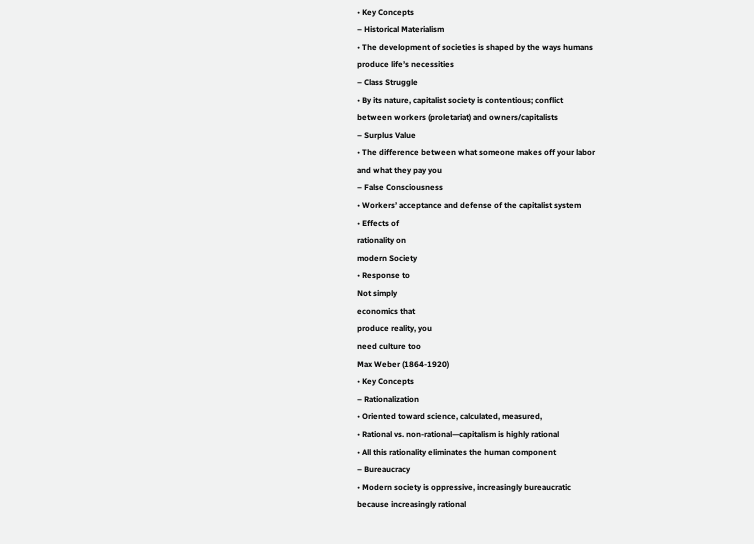• Key Concepts
– Historical Materialism
• The development of societies is shaped by the ways humans
produce life’s necessities
– Class Struggle
• By its nature, capitalist society is contentious; conflict
between workers (proletariat) and owners/capitalists
– Surplus Value
• The difference between what someone makes off your labor
and what they pay you
– False Consciousness
• Workers’ acceptance and defense of the capitalist system
• Effects of
rationality on
modern Society
• Response to
Not simply
economics that
produce reality, you
need culture too
Max Weber (1864-1920)
• Key Concepts
– Rationalization
• Oriented toward science, calculated, measured,
• Rational vs. non-rational—capitalism is highly rational
• All this rationality eliminates the human component
– Bureaucracy
• Modern society is oppressive, increasingly bureaucratic
because increasingly rational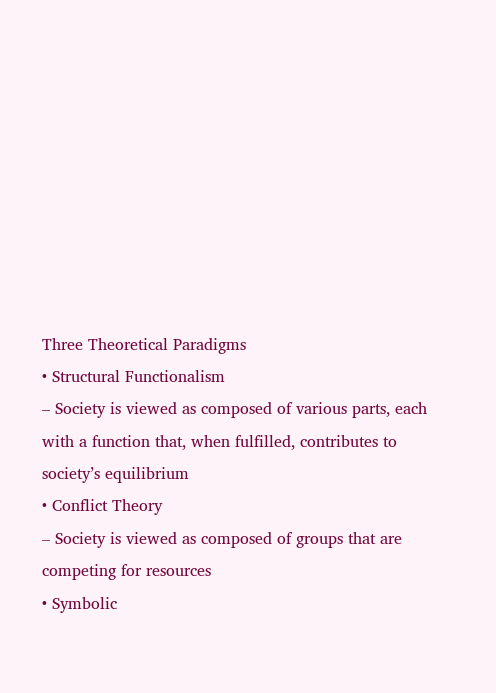Three Theoretical Paradigms
• Structural Functionalism
– Society is viewed as composed of various parts, each
with a function that, when fulfilled, contributes to
society’s equilibrium
• Conflict Theory
– Society is viewed as composed of groups that are
competing for resources
• Symbolic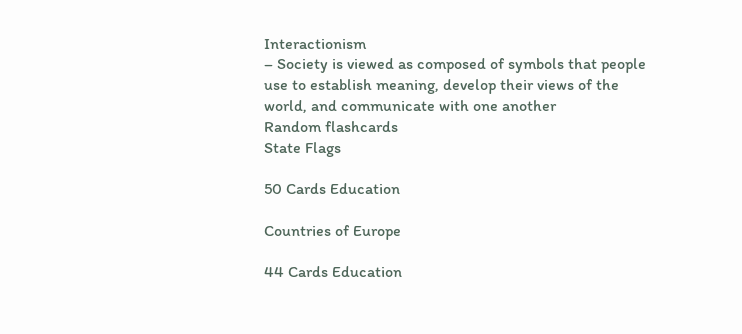Interactionism
– Society is viewed as composed of symbols that people
use to establish meaning, develop their views of the
world, and communicate with one another
Random flashcards
State Flags

50 Cards Education

Countries of Europe

44 Cards Education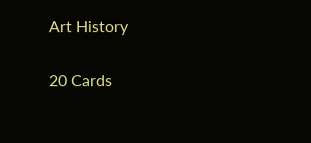Art History

20 Cards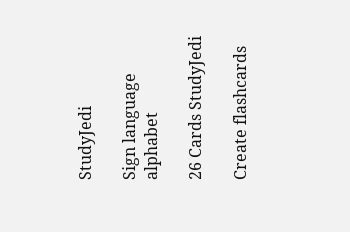StudyJedi

Sign language alphabet

26 Cards StudyJedi

Create flashcards